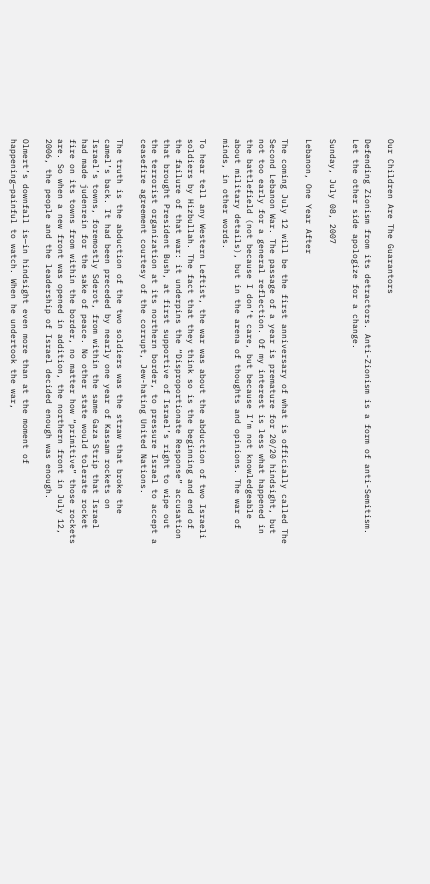Our Children Are The Guarantors

Defending Zionism from its detractors. Anti-Zionism is a form of anti-Semitism. Let the other side apologize for a change.

Sunday, July 08, 2007

Lebanon, One Year After

The coming July 12 will be the first anniversary of what is officially called The Second Lebanon War. The passage of a year is premature for 20/20 hindsight, but not too early for a general reflection. Of my interest is less what happened in the battlefield (not because I don’t care, but because I’m not knowledgeable about military details), but in the arena of thoughts and opinions. The war of minds, in other words.

To hear tell any Western Leftist, the war was about the abduction of two Israeli soldiers by Hizbullah. The fact that they think so is the beginning and end of the failure of that war: it underpins the “Disproportionate Response” accusation that brought President Bush, at first supportive of Israel’s right to wipe out the terrorist organization at its northern border, to pressure Israel to accept a ceasefire agreement courtesy of the corrupt, Jew-hating United Nations.

The truth is the abduction of the two soldiers was the straw that broke the camel’s back. It had been preceded by nearly one year of Kassam rockets on Israel’s towns, foremostly Sderot, from within the same Gaza Strip that Israel had made judenrein for the sake of peace. No other state would tolerate rocket fire on its towns from within the border, no matter how “primitive” those rockets are. So when a new front was opened in addition, the northern front in July 12, 2006, the people and the leadership of Israel decided enough was enough.

Olmert’s downfall is—in hindsight even more than at the moment of happening—painful to watch. When he undertook the war,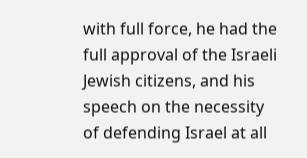with full force, he had the full approval of the Israeli Jewish citizens, and his speech on the necessity of defending Israel at all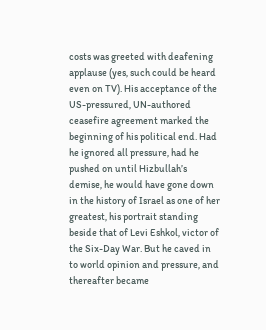costs was greeted with deafening applause (yes, such could be heard even on TV). His acceptance of the US-pressured, UN-authored ceasefire agreement marked the beginning of his political end. Had he ignored all pressure, had he pushed on until Hizbullah’s demise, he would have gone down in the history of Israel as one of her greatest, his portrait standing beside that of Levi Eshkol, victor of the Six-Day War. But he caved in to world opinion and pressure, and thereafter became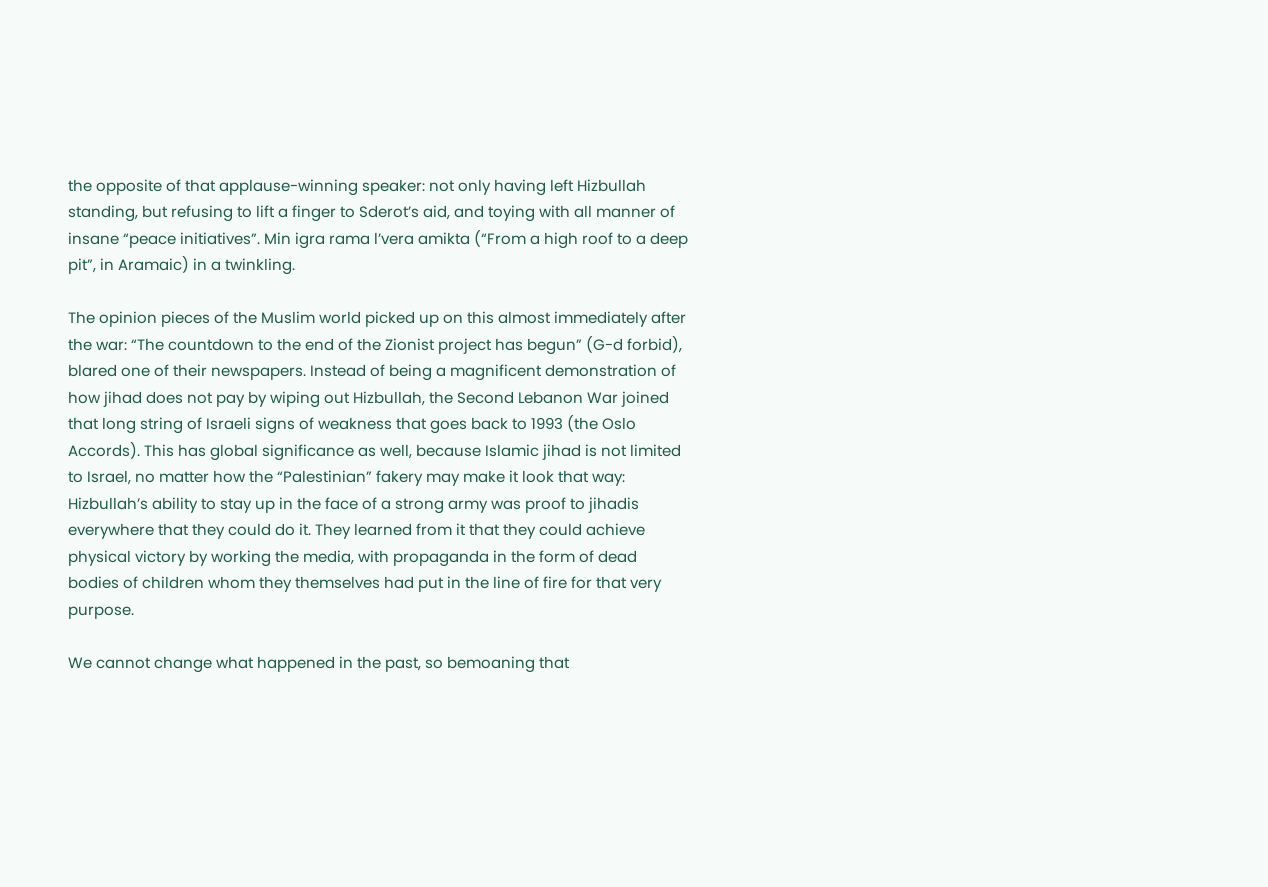the opposite of that applause-winning speaker: not only having left Hizbullah standing, but refusing to lift a finger to Sderot’s aid, and toying with all manner of insane “peace initiatives”. Min igra rama l’vera amikta (“From a high roof to a deep pit”, in Aramaic) in a twinkling.

The opinion pieces of the Muslim world picked up on this almost immediately after the war: “The countdown to the end of the Zionist project has begun” (G-d forbid), blared one of their newspapers. Instead of being a magnificent demonstration of how jihad does not pay by wiping out Hizbullah, the Second Lebanon War joined that long string of Israeli signs of weakness that goes back to 1993 (the Oslo Accords). This has global significance as well, because Islamic jihad is not limited to Israel, no matter how the “Palestinian” fakery may make it look that way: Hizbullah’s ability to stay up in the face of a strong army was proof to jihadis everywhere that they could do it. They learned from it that they could achieve physical victory by working the media, with propaganda in the form of dead bodies of children whom they themselves had put in the line of fire for that very purpose.

We cannot change what happened in the past, so bemoaning that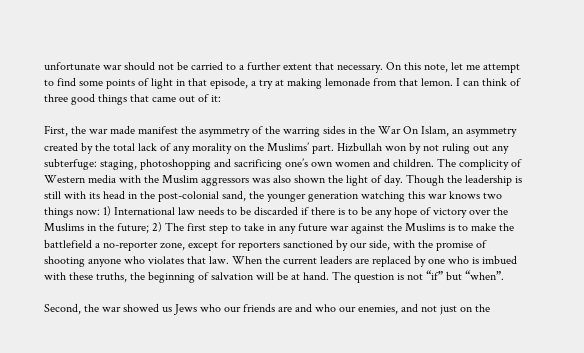unfortunate war should not be carried to a further extent that necessary. On this note, let me attempt to find some points of light in that episode, a try at making lemonade from that lemon. I can think of three good things that came out of it:

First, the war made manifest the asymmetry of the warring sides in the War On Islam, an asymmetry created by the total lack of any morality on the Muslims’ part. Hizbullah won by not ruling out any subterfuge: staging, photoshopping and sacrificing one’s own women and children. The complicity of Western media with the Muslim aggressors was also shown the light of day. Though the leadership is still with its head in the post-colonial sand, the younger generation watching this war knows two things now: 1) International law needs to be discarded if there is to be any hope of victory over the Muslims in the future; 2) The first step to take in any future war against the Muslims is to make the battlefield a no-reporter zone, except for reporters sanctioned by our side, with the promise of shooting anyone who violates that law. When the current leaders are replaced by one who is imbued with these truths, the beginning of salvation will be at hand. The question is not “if” but “when”.

Second, the war showed us Jews who our friends are and who our enemies, and not just on the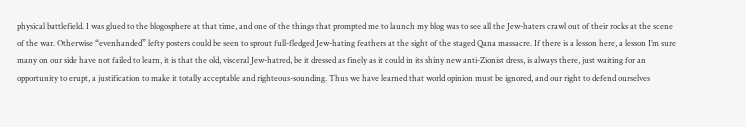physical battlefield. I was glued to the blogosphere at that time, and one of the things that prompted me to launch my blog was to see all the Jew-haters crawl out of their rocks at the scene of the war. Otherwise “evenhanded” lefty posters could be seen to sprout full-fledged Jew-hating feathers at the sight of the staged Qana massacre. If there is a lesson here, a lesson I’m sure many on our side have not failed to learn, it is that the old, visceral Jew-hatred, be it dressed as finely as it could in its shiny new anti-Zionist dress, is always there, just waiting for an opportunity to erupt, a justification to make it totally acceptable and righteous-sounding. Thus we have learned that world opinion must be ignored, and our right to defend ourselves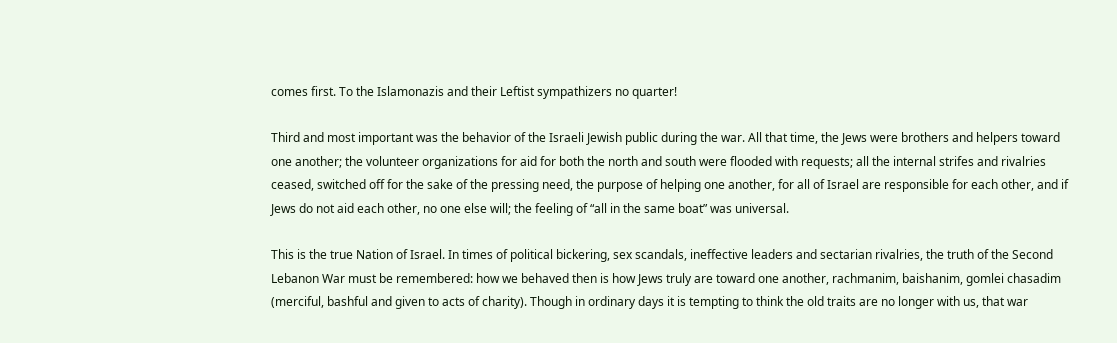comes first. To the Islamonazis and their Leftist sympathizers no quarter!

Third and most important was the behavior of the Israeli Jewish public during the war. All that time, the Jews were brothers and helpers toward one another; the volunteer organizations for aid for both the north and south were flooded with requests; all the internal strifes and rivalries ceased, switched off for the sake of the pressing need, the purpose of helping one another, for all of Israel are responsible for each other, and if Jews do not aid each other, no one else will; the feeling of “all in the same boat” was universal.

This is the true Nation of Israel. In times of political bickering, sex scandals, ineffective leaders and sectarian rivalries, the truth of the Second Lebanon War must be remembered: how we behaved then is how Jews truly are toward one another, rachmanim, baishanim, gomlei chasadim (merciful, bashful and given to acts of charity). Though in ordinary days it is tempting to think the old traits are no longer with us, that war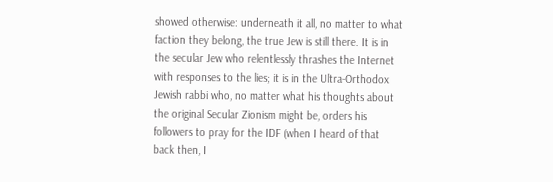showed otherwise: underneath it all, no matter to what faction they belong, the true Jew is still there. It is in the secular Jew who relentlessly thrashes the Internet with responses to the lies; it is in the Ultra-Orthodox Jewish rabbi who, no matter what his thoughts about the original Secular Zionism might be, orders his followers to pray for the IDF (when I heard of that back then, I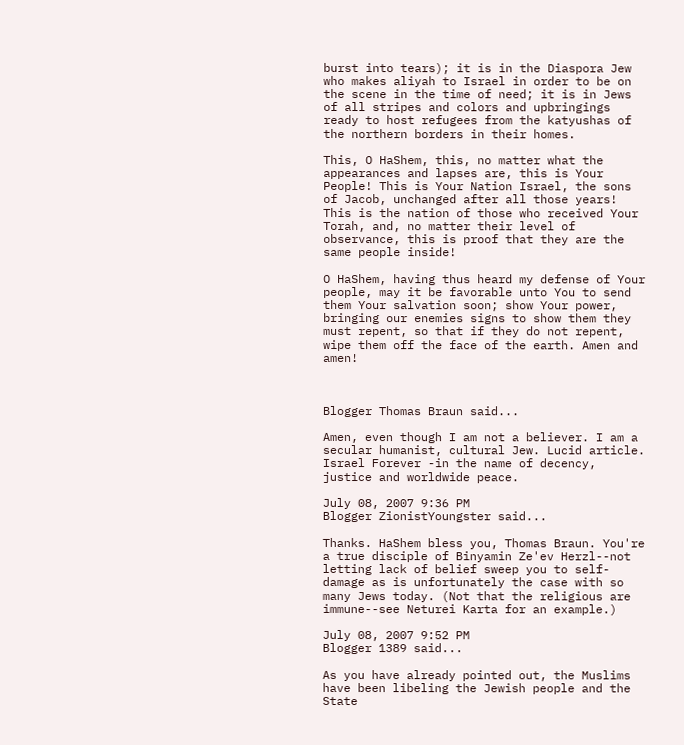burst into tears); it is in the Diaspora Jew who makes aliyah to Israel in order to be on the scene in the time of need; it is in Jews of all stripes and colors and upbringings ready to host refugees from the katyushas of the northern borders in their homes.

This, O HaShem, this, no matter what the appearances and lapses are, this is Your People! This is Your Nation Israel, the sons of Jacob, unchanged after all those years! This is the nation of those who received Your Torah, and, no matter their level of observance, this is proof that they are the same people inside!

O HaShem, having thus heard my defense of Your people, may it be favorable unto You to send them Your salvation soon; show Your power, bringing our enemies signs to show them they must repent, so that if they do not repent, wipe them off the face of the earth. Amen and amen!



Blogger Thomas Braun said...

Amen, even though I am not a believer. I am a secular humanist, cultural Jew. Lucid article. Israel Forever -in the name of decency, justice and worldwide peace.

July 08, 2007 9:36 PM
Blogger ZionistYoungster said...

Thanks. HaShem bless you, Thomas Braun. You're a true disciple of Binyamin Ze'ev Herzl--not letting lack of belief sweep you to self-damage as is unfortunately the case with so many Jews today. (Not that the religious are immune--see Neturei Karta for an example.)

July 08, 2007 9:52 PM
Blogger 1389 said...

As you have already pointed out, the Muslims have been libeling the Jewish people and the State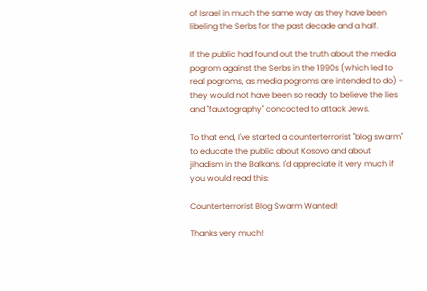of Israel in much the same way as they have been libeling the Serbs for the past decade and a half.

If the public had found out the truth about the media pogrom against the Serbs in the 1990s (which led to real pogroms, as media pogroms are intended to do) - they would not have been so ready to believe the lies and "fauxtography" concocted to attack Jews.

To that end, I've started a counterterrorist "blog swarm" to educate the public about Kosovo and about jihadism in the Balkans. I'd appreciate it very much if you would read this:

Counterterrorist Blog Swarm Wanted!

Thanks very much!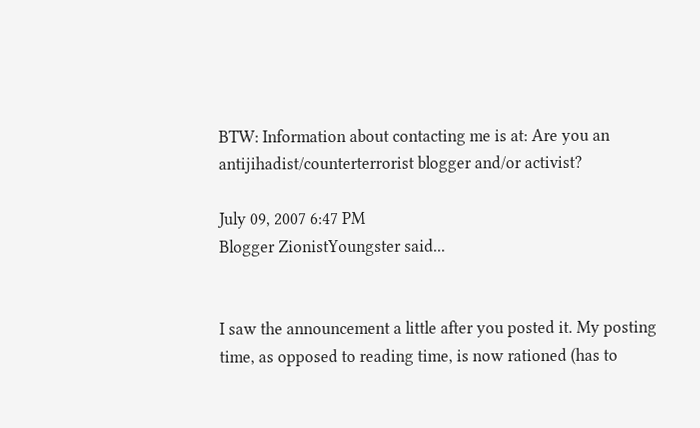BTW: Information about contacting me is at: Are you an antijihadist/counterterrorist blogger and/or activist?

July 09, 2007 6:47 PM
Blogger ZionistYoungster said...


I saw the announcement a little after you posted it. My posting time, as opposed to reading time, is now rationed (has to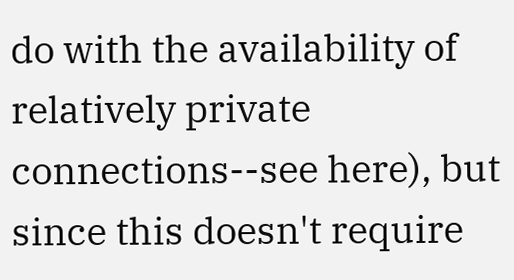do with the availability of relatively private connections--see here), but since this doesn't require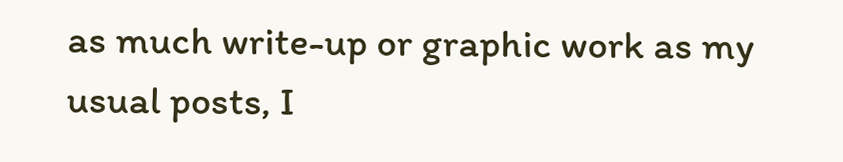as much write-up or graphic work as my usual posts, I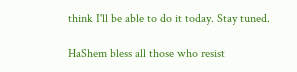think I'll be able to do it today. Stay tuned.

HaShem bless all those who resist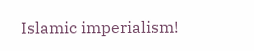Islamic imperialism!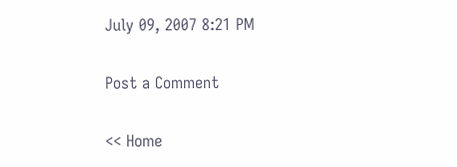July 09, 2007 8:21 PM

Post a Comment

<< Home